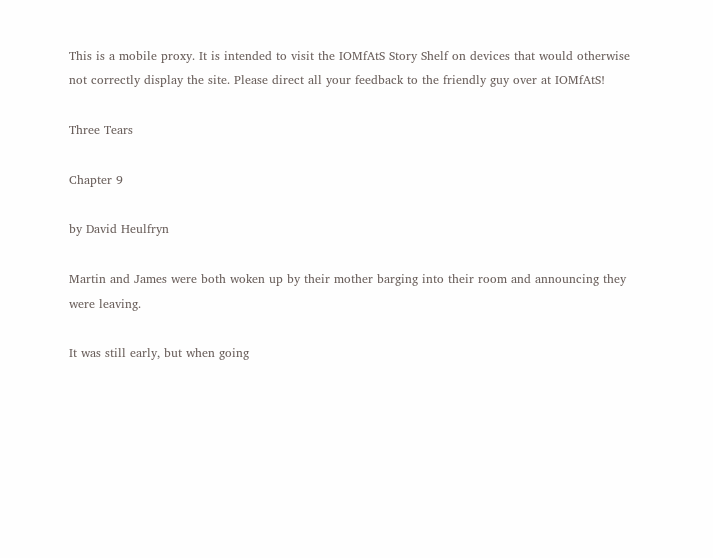This is a mobile proxy. It is intended to visit the IOMfAtS Story Shelf on devices that would otherwise not correctly display the site. Please direct all your feedback to the friendly guy over at IOMfAtS!

Three Tears

Chapter 9

by David Heulfryn

Martin and James were both woken up by their mother barging into their room and announcing they were leaving.

It was still early, but when going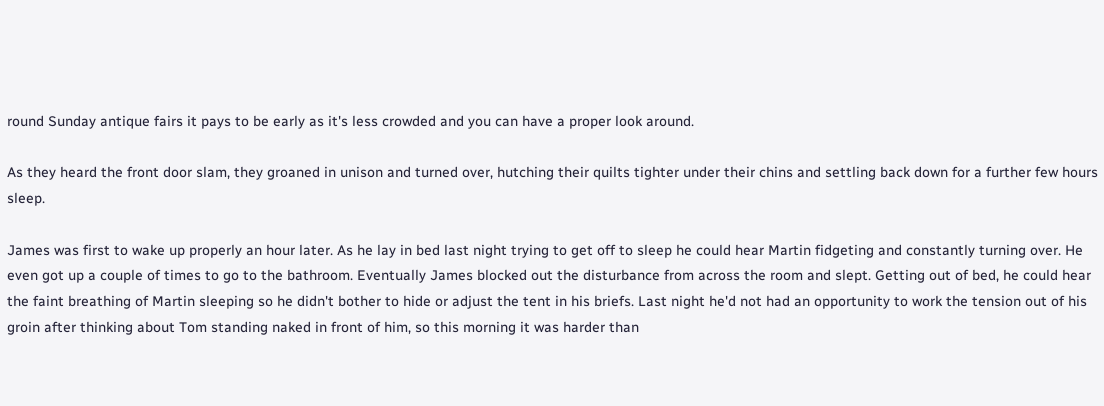round Sunday antique fairs it pays to be early as it's less crowded and you can have a proper look around.

As they heard the front door slam, they groaned in unison and turned over, hutching their quilts tighter under their chins and settling back down for a further few hours sleep.

James was first to wake up properly an hour later. As he lay in bed last night trying to get off to sleep he could hear Martin fidgeting and constantly turning over. He even got up a couple of times to go to the bathroom. Eventually James blocked out the disturbance from across the room and slept. Getting out of bed, he could hear the faint breathing of Martin sleeping so he didn't bother to hide or adjust the tent in his briefs. Last night he'd not had an opportunity to work the tension out of his groin after thinking about Tom standing naked in front of him, so this morning it was harder than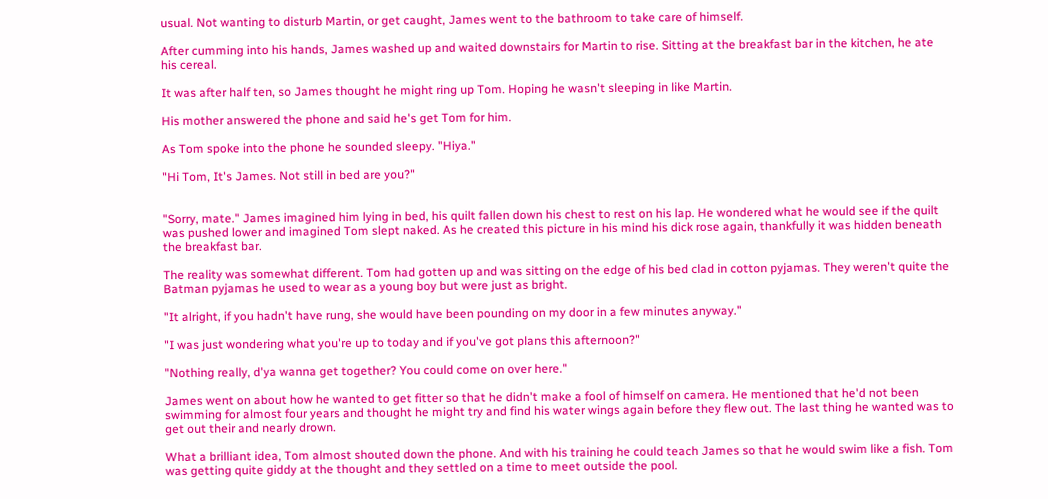usual. Not wanting to disturb Martin, or get caught, James went to the bathroom to take care of himself.

After cumming into his hands, James washed up and waited downstairs for Martin to rise. Sitting at the breakfast bar in the kitchen, he ate his cereal.

It was after half ten, so James thought he might ring up Tom. Hoping he wasn't sleeping in like Martin.

His mother answered the phone and said he's get Tom for him.

As Tom spoke into the phone he sounded sleepy. "Hiya."

"Hi Tom, It's James. Not still in bed are you?"


"Sorry, mate." James imagined him lying in bed, his quilt fallen down his chest to rest on his lap. He wondered what he would see if the quilt was pushed lower and imagined Tom slept naked. As he created this picture in his mind his dick rose again, thankfully it was hidden beneath the breakfast bar.

The reality was somewhat different. Tom had gotten up and was sitting on the edge of his bed clad in cotton pyjamas. They weren't quite the Batman pyjamas he used to wear as a young boy but were just as bright.

"It alright, if you hadn't have rung, she would have been pounding on my door in a few minutes anyway."

"I was just wondering what you're up to today and if you've got plans this afternoon?"

"Nothing really, d'ya wanna get together? You could come on over here."

James went on about how he wanted to get fitter so that he didn't make a fool of himself on camera. He mentioned that he'd not been swimming for almost four years and thought he might try and find his water wings again before they flew out. The last thing he wanted was to get out their and nearly drown.

What a brilliant idea, Tom almost shouted down the phone. And with his training he could teach James so that he would swim like a fish. Tom was getting quite giddy at the thought and they settled on a time to meet outside the pool.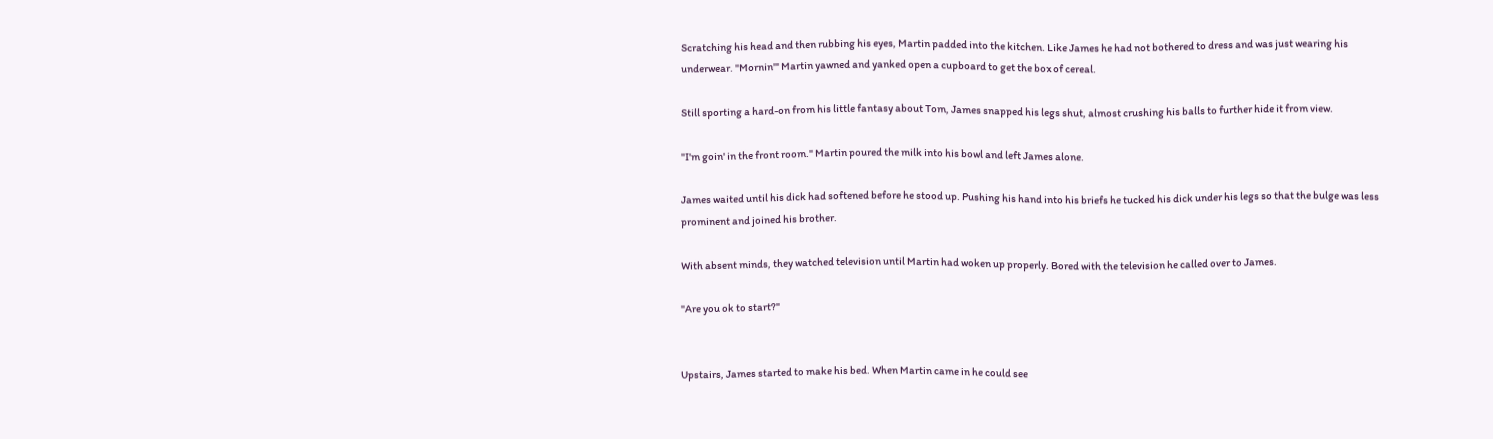Scratching his head and then rubbing his eyes, Martin padded into the kitchen. Like James he had not bothered to dress and was just wearing his underwear. "Mornin'" Martin yawned and yanked open a cupboard to get the box of cereal.

Still sporting a hard-on from his little fantasy about Tom, James snapped his legs shut, almost crushing his balls to further hide it from view.

"I'm goin' in the front room." Martin poured the milk into his bowl and left James alone.

James waited until his dick had softened before he stood up. Pushing his hand into his briefs he tucked his dick under his legs so that the bulge was less prominent and joined his brother.

With absent minds, they watched television until Martin had woken up properly. Bored with the television he called over to James.

"Are you ok to start?"


Upstairs, James started to make his bed. When Martin came in he could see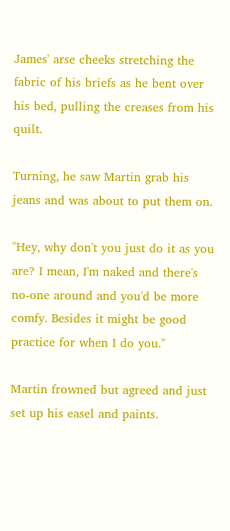James' arse cheeks stretching the fabric of his briefs as he bent over his bed, pulling the creases from his quilt.

Turning, he saw Martin grab his jeans and was about to put them on.

"Hey, why don't you just do it as you are? I mean, I'm naked and there's no-one around and you'd be more comfy. Besides it might be good practice for when I do you."

Martin frowned but agreed and just set up his easel and paints.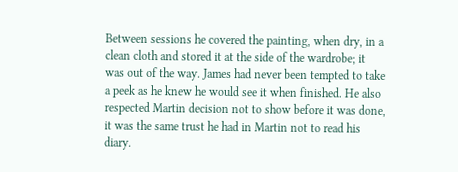Between sessions he covered the painting, when dry, in a clean cloth and stored it at the side of the wardrobe; it was out of the way. James had never been tempted to take a peek as he knew he would see it when finished. He also respected Martin decision not to show before it was done, it was the same trust he had in Martin not to read his diary.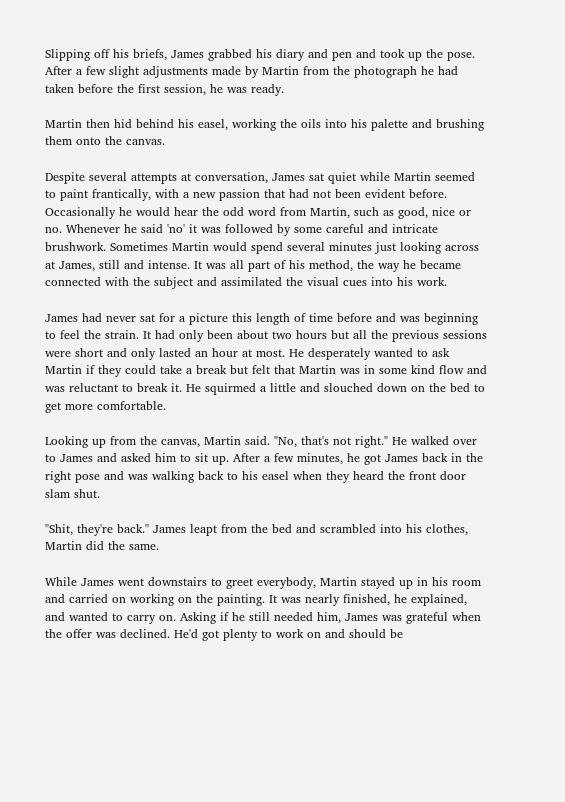Slipping off his briefs, James grabbed his diary and pen and took up the pose. After a few slight adjustments made by Martin from the photograph he had taken before the first session, he was ready.

Martin then hid behind his easel, working the oils into his palette and brushing them onto the canvas.

Despite several attempts at conversation, James sat quiet while Martin seemed to paint frantically, with a new passion that had not been evident before. Occasionally he would hear the odd word from Martin, such as good, nice or no. Whenever he said 'no' it was followed by some careful and intricate brushwork. Sometimes Martin would spend several minutes just looking across at James, still and intense. It was all part of his method, the way he became connected with the subject and assimilated the visual cues into his work.

James had never sat for a picture this length of time before and was beginning to feel the strain. It had only been about two hours but all the previous sessions were short and only lasted an hour at most. He desperately wanted to ask Martin if they could take a break but felt that Martin was in some kind flow and was reluctant to break it. He squirmed a little and slouched down on the bed to get more comfortable.

Looking up from the canvas, Martin said. "No, that's not right." He walked over to James and asked him to sit up. After a few minutes, he got James back in the right pose and was walking back to his easel when they heard the front door slam shut.

"Shit, they're back." James leapt from the bed and scrambled into his clothes, Martin did the same.

While James went downstairs to greet everybody, Martin stayed up in his room and carried on working on the painting. It was nearly finished, he explained, and wanted to carry on. Asking if he still needed him, James was grateful when the offer was declined. He'd got plenty to work on and should be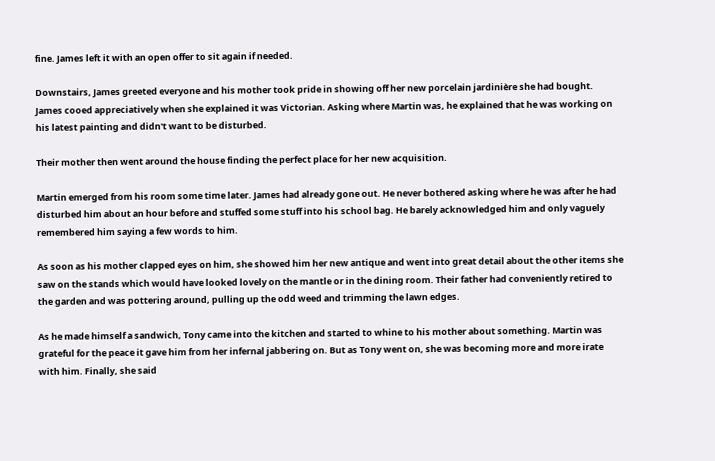fine. James left it with an open offer to sit again if needed.

Downstairs, James greeted everyone and his mother took pride in showing off her new porcelain jardinière she had bought. James cooed appreciatively when she explained it was Victorian. Asking where Martin was, he explained that he was working on his latest painting and didn't want to be disturbed.

Their mother then went around the house finding the perfect place for her new acquisition.

Martin emerged from his room some time later. James had already gone out. He never bothered asking where he was after he had disturbed him about an hour before and stuffed some stuff into his school bag. He barely acknowledged him and only vaguely remembered him saying a few words to him.

As soon as his mother clapped eyes on him, she showed him her new antique and went into great detail about the other items she saw on the stands which would have looked lovely on the mantle or in the dining room. Their father had conveniently retired to the garden and was pottering around, pulling up the odd weed and trimming the lawn edges.

As he made himself a sandwich, Tony came into the kitchen and started to whine to his mother about something. Martin was grateful for the peace it gave him from her infernal jabbering on. But as Tony went on, she was becoming more and more irate with him. Finally, she said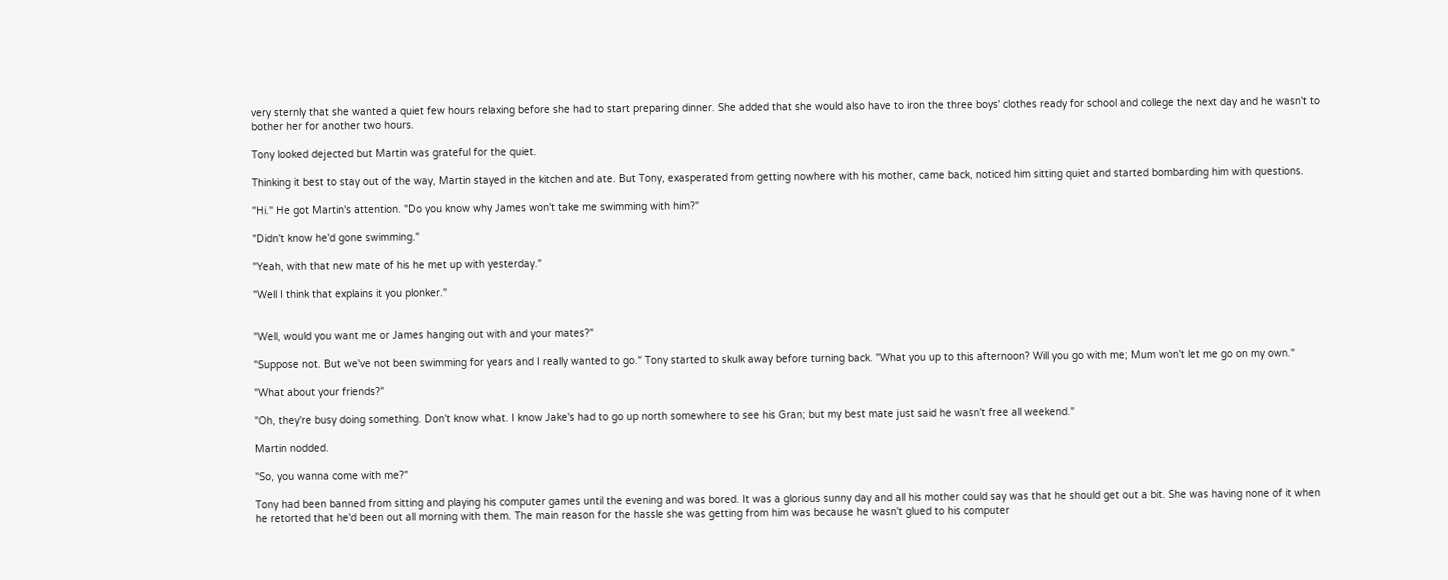very sternly that she wanted a quiet few hours relaxing before she had to start preparing dinner. She added that she would also have to iron the three boys' clothes ready for school and college the next day and he wasn't to bother her for another two hours.

Tony looked dejected but Martin was grateful for the quiet.

Thinking it best to stay out of the way, Martin stayed in the kitchen and ate. But Tony, exasperated from getting nowhere with his mother, came back, noticed him sitting quiet and started bombarding him with questions.

"Hi." He got Martin's attention. "Do you know why James won't take me swimming with him?"

"Didn't know he'd gone swimming."

"Yeah, with that new mate of his he met up with yesterday."

"Well I think that explains it you plonker."


"Well, would you want me or James hanging out with and your mates?"

"Suppose not. But we've not been swimming for years and I really wanted to go." Tony started to skulk away before turning back. "What you up to this afternoon? Will you go with me; Mum won't let me go on my own."

"What about your friends?"

"Oh, they're busy doing something. Don't know what. I know Jake's had to go up north somewhere to see his Gran; but my best mate just said he wasn't free all weekend."

Martin nodded.

"So, you wanna come with me?"

Tony had been banned from sitting and playing his computer games until the evening and was bored. It was a glorious sunny day and all his mother could say was that he should get out a bit. She was having none of it when he retorted that he'd been out all morning with them. The main reason for the hassle she was getting from him was because he wasn't glued to his computer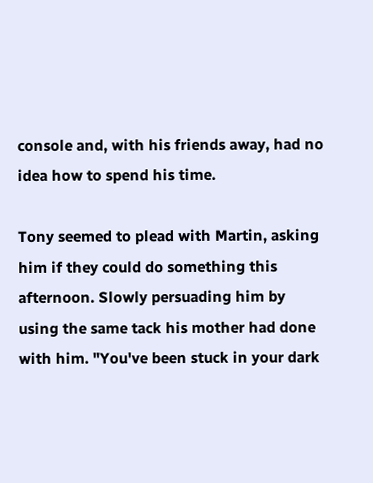console and, with his friends away, had no idea how to spend his time.

Tony seemed to plead with Martin, asking him if they could do something this afternoon. Slowly persuading him by using the same tack his mother had done with him. "You've been stuck in your dark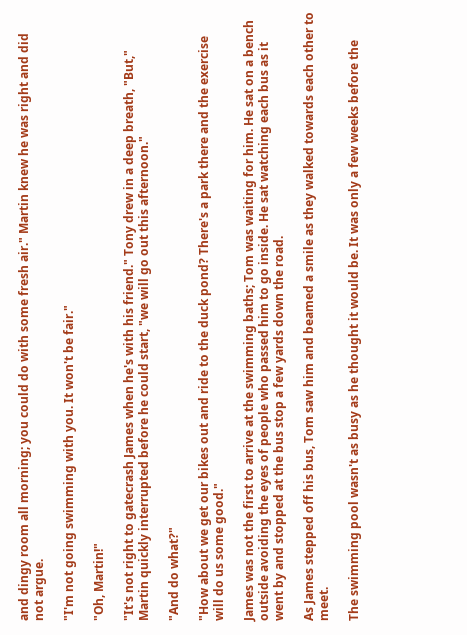and dingy room all morning; you could do with some fresh air." Martin knew he was right and did not argue.

"I'm not going swimming with you. It won't be fair."

"Oh, Martin!"

"It's not right to gatecrash James when he's with his friend." Tony drew in a deep breath, "But," Martin quickly interrupted before he could start, "we will go out this afternoon."

"And do what?"

"How about we get our bikes out and ride to the duck pond? There's a park there and the exercise will do us some good."

James was not the first to arrive at the swimming baths; Tom was waiting for him. He sat on a bench outside avoiding the eyes of people who passed him to go inside. He sat watching each bus as it went by and stopped at the bus stop a few yards down the road.

As James stepped off his bus, Tom saw him and beamed a smile as they walked towards each other to meet.

The swimming pool wasn't as busy as he thought it would be. It was only a few weeks before the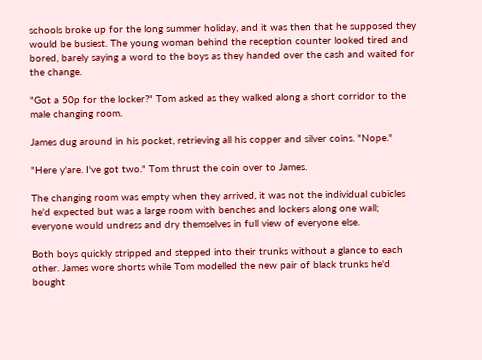schools broke up for the long summer holiday, and it was then that he supposed they would be busiest. The young woman behind the reception counter looked tired and bored, barely saying a word to the boys as they handed over the cash and waited for the change.

"Got a 50p for the locker?" Tom asked as they walked along a short corridor to the male changing room.

James dug around in his pocket, retrieving all his copper and silver coins. "Nope."

"Here y'are. I've got two." Tom thrust the coin over to James.

The changing room was empty when they arrived, it was not the individual cubicles he'd expected but was a large room with benches and lockers along one wall; everyone would undress and dry themselves in full view of everyone else.

Both boys quickly stripped and stepped into their trunks without a glance to each other. James wore shorts while Tom modelled the new pair of black trunks he'd bought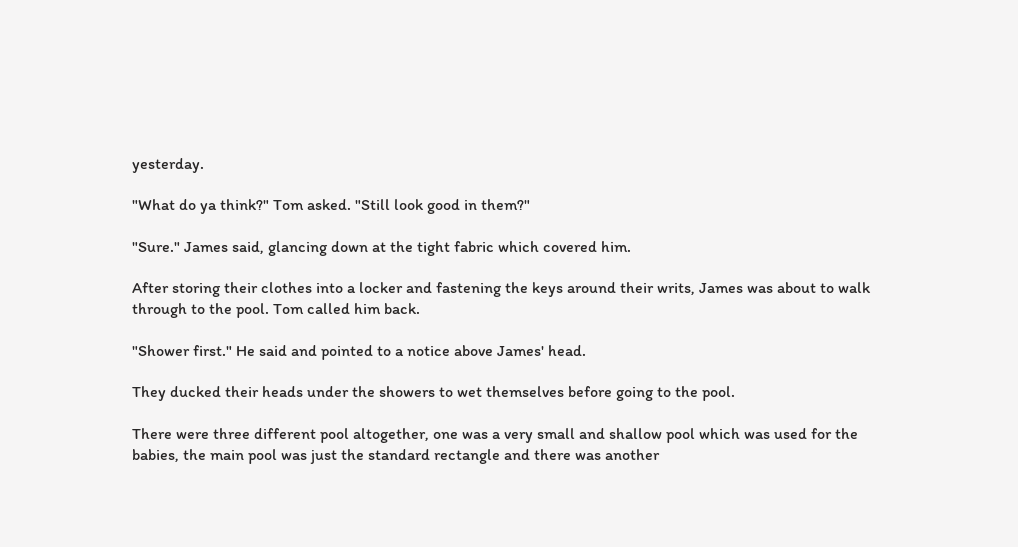yesterday.

"What do ya think?" Tom asked. "Still look good in them?"

"Sure." James said, glancing down at the tight fabric which covered him.

After storing their clothes into a locker and fastening the keys around their writs, James was about to walk through to the pool. Tom called him back.

"Shower first." He said and pointed to a notice above James' head.

They ducked their heads under the showers to wet themselves before going to the pool.

There were three different pool altogether, one was a very small and shallow pool which was used for the babies, the main pool was just the standard rectangle and there was another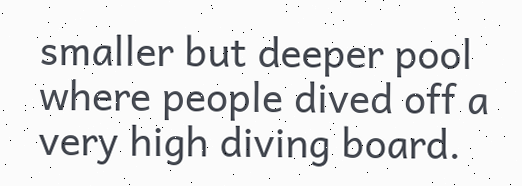smaller but deeper pool where people dived off a very high diving board.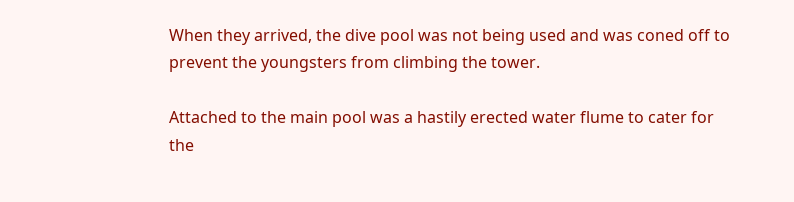When they arrived, the dive pool was not being used and was coned off to prevent the youngsters from climbing the tower.

Attached to the main pool was a hastily erected water flume to cater for the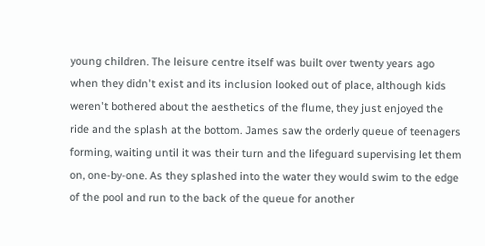young children. The leisure centre itself was built over twenty years ago when they didn't exist and its inclusion looked out of place, although kids weren't bothered about the aesthetics of the flume, they just enjoyed the ride and the splash at the bottom. James saw the orderly queue of teenagers forming, waiting until it was their turn and the lifeguard supervising let them on, one-by-one. As they splashed into the water they would swim to the edge of the pool and run to the back of the queue for another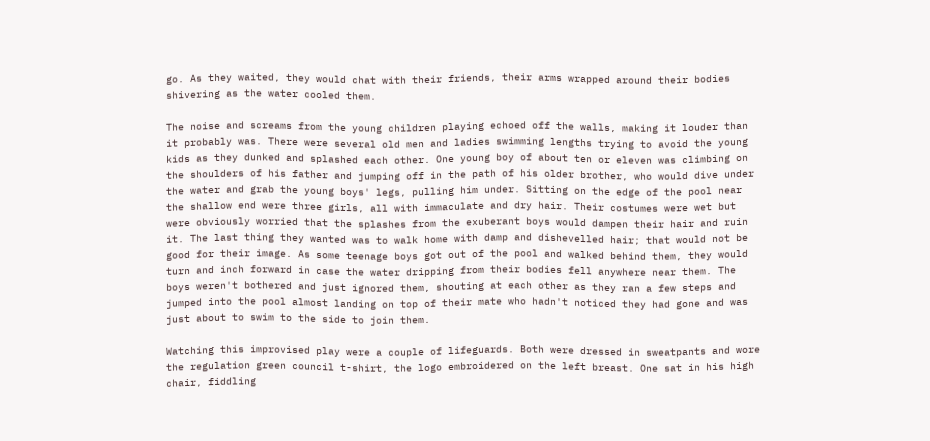go. As they waited, they would chat with their friends, their arms wrapped around their bodies shivering as the water cooled them.

The noise and screams from the young children playing echoed off the walls, making it louder than it probably was. There were several old men and ladies swimming lengths trying to avoid the young kids as they dunked and splashed each other. One young boy of about ten or eleven was climbing on the shoulders of his father and jumping off in the path of his older brother, who would dive under the water and grab the young boys' legs, pulling him under. Sitting on the edge of the pool near the shallow end were three girls, all with immaculate and dry hair. Their costumes were wet but were obviously worried that the splashes from the exuberant boys would dampen their hair and ruin it. The last thing they wanted was to walk home with damp and dishevelled hair; that would not be good for their image. As some teenage boys got out of the pool and walked behind them, they would turn and inch forward in case the water dripping from their bodies fell anywhere near them. The boys weren't bothered and just ignored them, shouting at each other as they ran a few steps and jumped into the pool almost landing on top of their mate who hadn't noticed they had gone and was just about to swim to the side to join them.

Watching this improvised play were a couple of lifeguards. Both were dressed in sweatpants and wore the regulation green council t-shirt, the logo embroidered on the left breast. One sat in his high chair, fiddling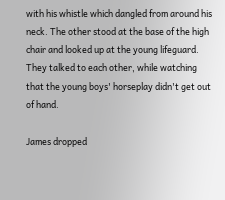with his whistle which dangled from around his neck. The other stood at the base of the high chair and looked up at the young lifeguard. They talked to each other, while watching that the young boys' horseplay didn't get out of hand.

James dropped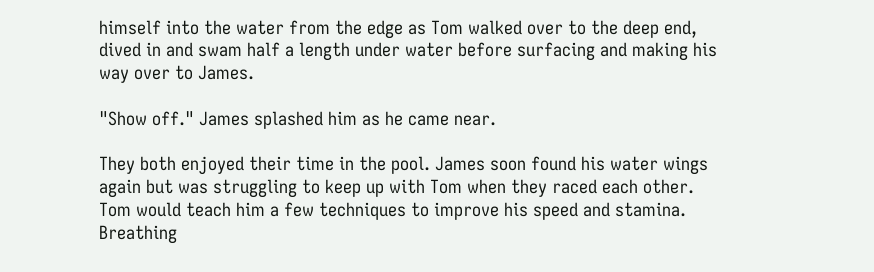himself into the water from the edge as Tom walked over to the deep end, dived in and swam half a length under water before surfacing and making his way over to James.

"Show off." James splashed him as he came near.

They both enjoyed their time in the pool. James soon found his water wings again but was struggling to keep up with Tom when they raced each other. Tom would teach him a few techniques to improve his speed and stamina. Breathing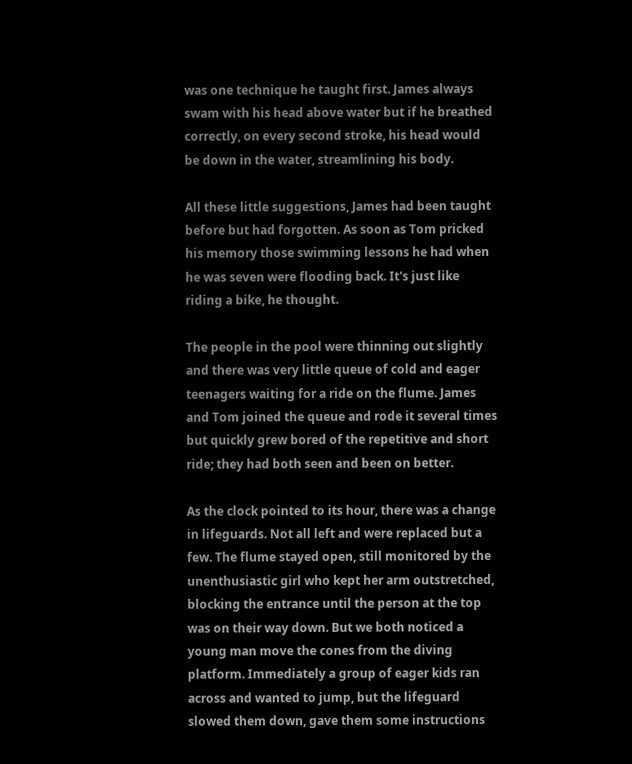was one technique he taught first. James always swam with his head above water but if he breathed correctly, on every second stroke, his head would be down in the water, streamlining his body.

All these little suggestions, James had been taught before but had forgotten. As soon as Tom pricked his memory those swimming lessons he had when he was seven were flooding back. It's just like riding a bike, he thought.

The people in the pool were thinning out slightly and there was very little queue of cold and eager teenagers waiting for a ride on the flume. James and Tom joined the queue and rode it several times but quickly grew bored of the repetitive and short ride; they had both seen and been on better.

As the clock pointed to its hour, there was a change in lifeguards. Not all left and were replaced but a few. The flume stayed open, still monitored by the unenthusiastic girl who kept her arm outstretched, blocking the entrance until the person at the top was on their way down. But we both noticed a young man move the cones from the diving platform. Immediately a group of eager kids ran across and wanted to jump, but the lifeguard slowed them down, gave them some instructions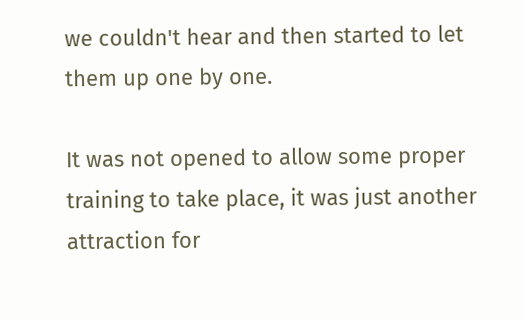we couldn't hear and then started to let them up one by one.

It was not opened to allow some proper training to take place, it was just another attraction for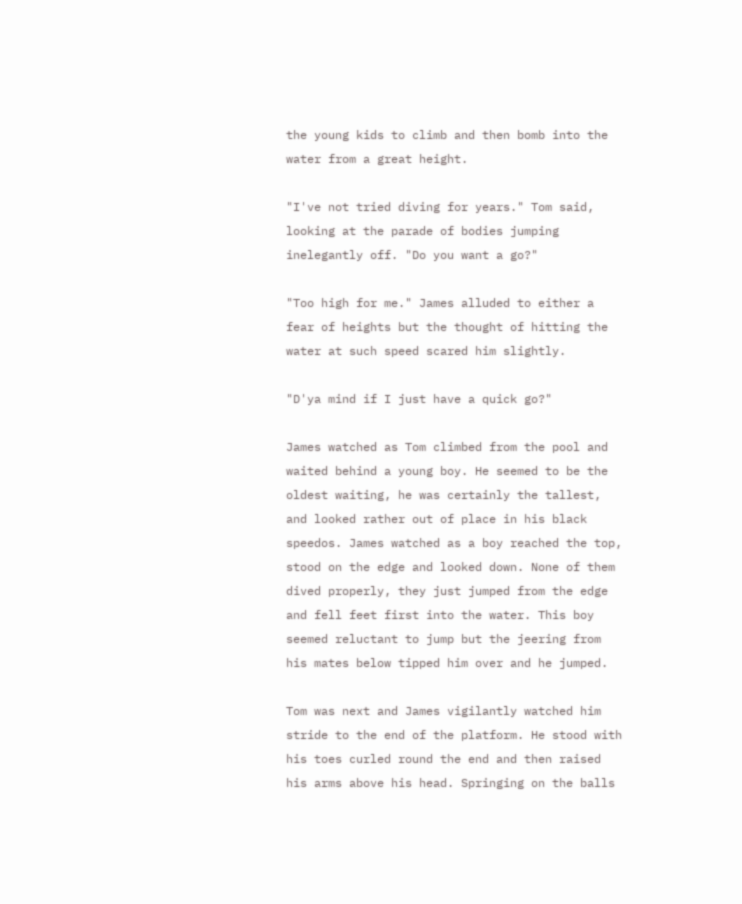the young kids to climb and then bomb into the water from a great height.

"I've not tried diving for years." Tom said, looking at the parade of bodies jumping inelegantly off. "Do you want a go?"

"Too high for me." James alluded to either a fear of heights but the thought of hitting the water at such speed scared him slightly.

"D'ya mind if I just have a quick go?"

James watched as Tom climbed from the pool and waited behind a young boy. He seemed to be the oldest waiting, he was certainly the tallest, and looked rather out of place in his black speedos. James watched as a boy reached the top, stood on the edge and looked down. None of them dived properly, they just jumped from the edge and fell feet first into the water. This boy seemed reluctant to jump but the jeering from his mates below tipped him over and he jumped.

Tom was next and James vigilantly watched him stride to the end of the platform. He stood with his toes curled round the end and then raised his arms above his head. Springing on the balls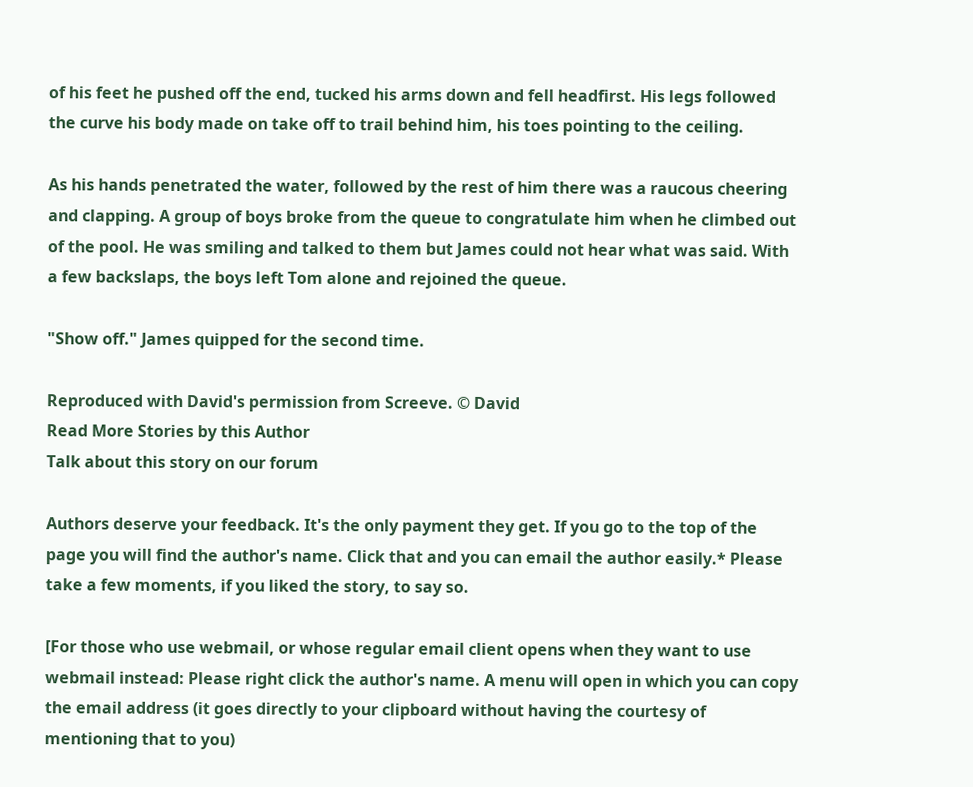of his feet he pushed off the end, tucked his arms down and fell headfirst. His legs followed the curve his body made on take off to trail behind him, his toes pointing to the ceiling.

As his hands penetrated the water, followed by the rest of him there was a raucous cheering and clapping. A group of boys broke from the queue to congratulate him when he climbed out of the pool. He was smiling and talked to them but James could not hear what was said. With a few backslaps, the boys left Tom alone and rejoined the queue.

"Show off." James quipped for the second time.

Reproduced with David's permission from Screeve. © David
Read More Stories by this Author
Talk about this story on our forum

Authors deserve your feedback. It's the only payment they get. If you go to the top of the page you will find the author's name. Click that and you can email the author easily.* Please take a few moments, if you liked the story, to say so.

[For those who use webmail, or whose regular email client opens when they want to use webmail instead: Please right click the author's name. A menu will open in which you can copy the email address (it goes directly to your clipboard without having the courtesy of mentioning that to you)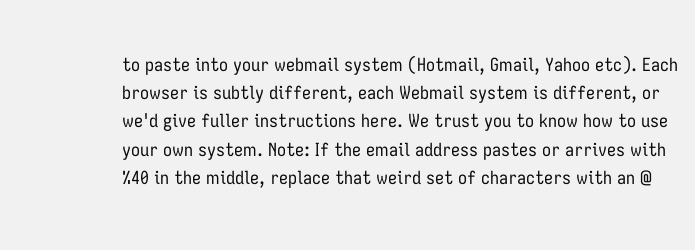to paste into your webmail system (Hotmail, Gmail, Yahoo etc). Each browser is subtly different, each Webmail system is different, or we'd give fuller instructions here. We trust you to know how to use your own system. Note: If the email address pastes or arrives with %40 in the middle, replace that weird set of characters with an @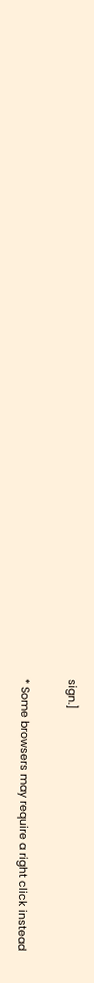sign.]

* Some browsers may require a right click instead